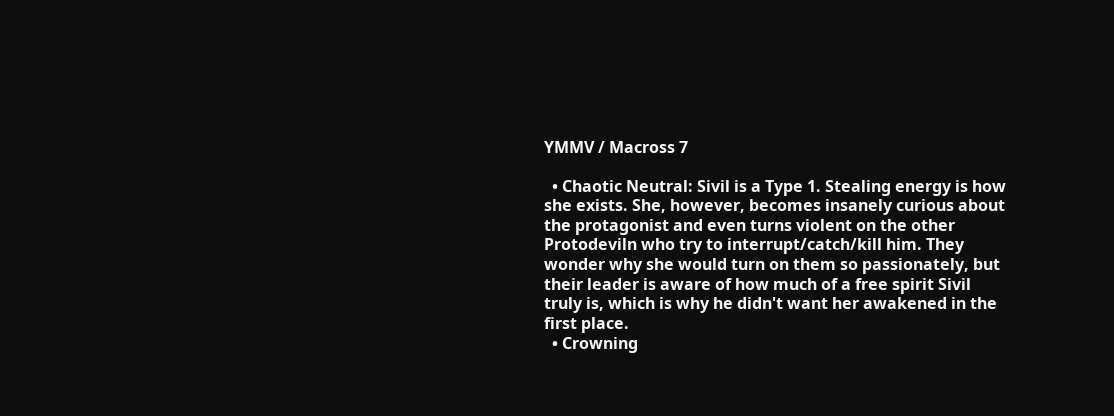YMMV / Macross 7

  • Chaotic Neutral: Sivil is a Type 1. Stealing energy is how she exists. She, however, becomes insanely curious about the protagonist and even turns violent on the other Protodeviln who try to interrupt/catch/kill him. They wonder why she would turn on them so passionately, but their leader is aware of how much of a free spirit Sivil truly is, which is why he didn't want her awakened in the first place.
  • Crowning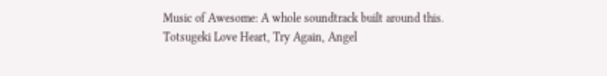Music of Awesome: A whole soundtrack built around this. Totsugeki Love Heart, Try Again, Angel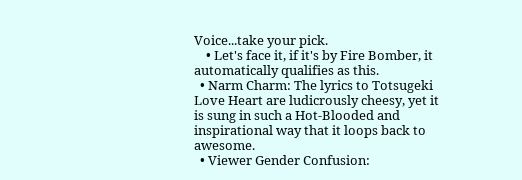Voice...take your pick.
    • Let's face it, if it's by Fire Bomber, it automatically qualifies as this.
  • Narm Charm: The lyrics to Totsugeki Love Heart are ludicrously cheesy, yet it is sung in such a Hot-Blooded and inspirational way that it loops back to awesome.
  • Viewer Gender Confusion: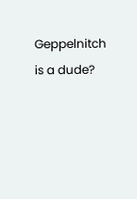Geppelnitch is a dude?